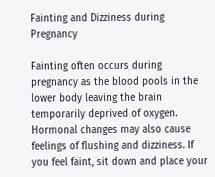Fainting and Dizziness during Pregnancy

Fainting often occurs during pregnancy as the blood pools in the lower body leaving the brain temporarily deprived of oxygen. Hormonal changes may also cause feelings of flushing and dizziness. If you feel faint, sit down and place your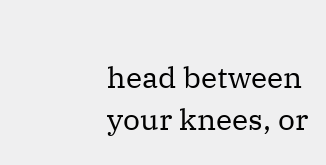head between your knees, or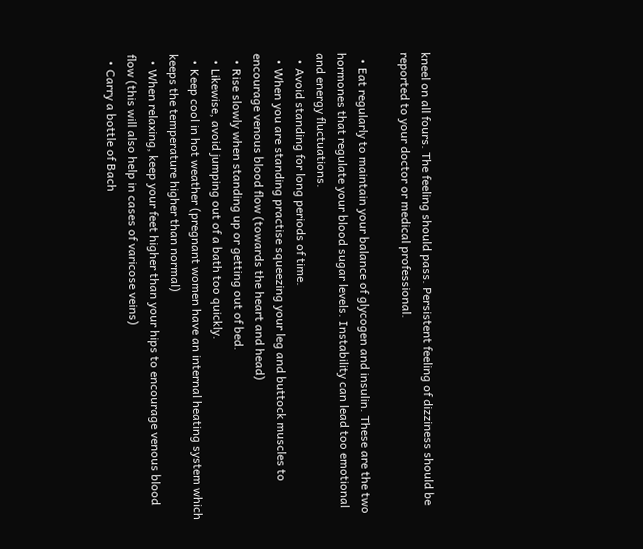kneel on all fours. The feeling should pass. Persistent feeling of dizziness should be reported to your doctor or medical professional.

  • Eat regularly to maintain your balance of glycogen and insulin. These are the two hormones that regulate your blood sugar levels. Instability can lead too emotional and energy fluctuations.
  • Avoid standing for long periods of time.
  • When you are standing practise squeezing your leg and buttock muscles to encourage venous blood flow (towards the heart and head)
  • Rise slowly when standing up or getting out of bed.
  • Likewise, avoid jumping out of a bath too quickly.
  • Keep cool in hot weather (pregnant women have an internal heating system which keeps the temperature higher than normal)
  • When relaxing, keep your feet higher than your hips to encourage venous blood flow (this will also help in cases of varicose veins)
  • Carry a bottle of Bach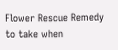Flower Rescue Remedy to take when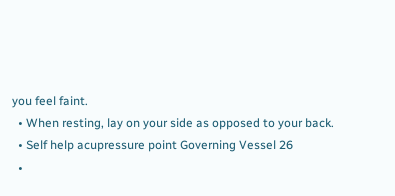you feel faint.
  • When resting, lay on your side as opposed to your back.
  • Self help acupressure point Governing Vessel 26
  •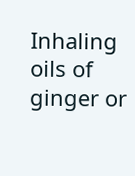Inhaling oils of ginger or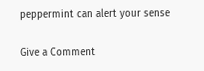peppermint can alert your sense

Give a Comment